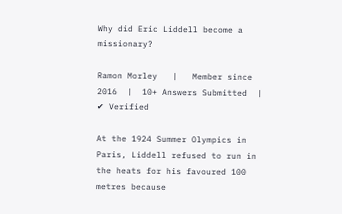Why did Eric Liddell become a missionary?

Ramon Morley   |   Member since 2016  |  10+ Answers Submitted  |  ✔ Verified

At the 1924 Summer Olympics in Paris, Liddell refused to run in the heats for his favoured 100 metres because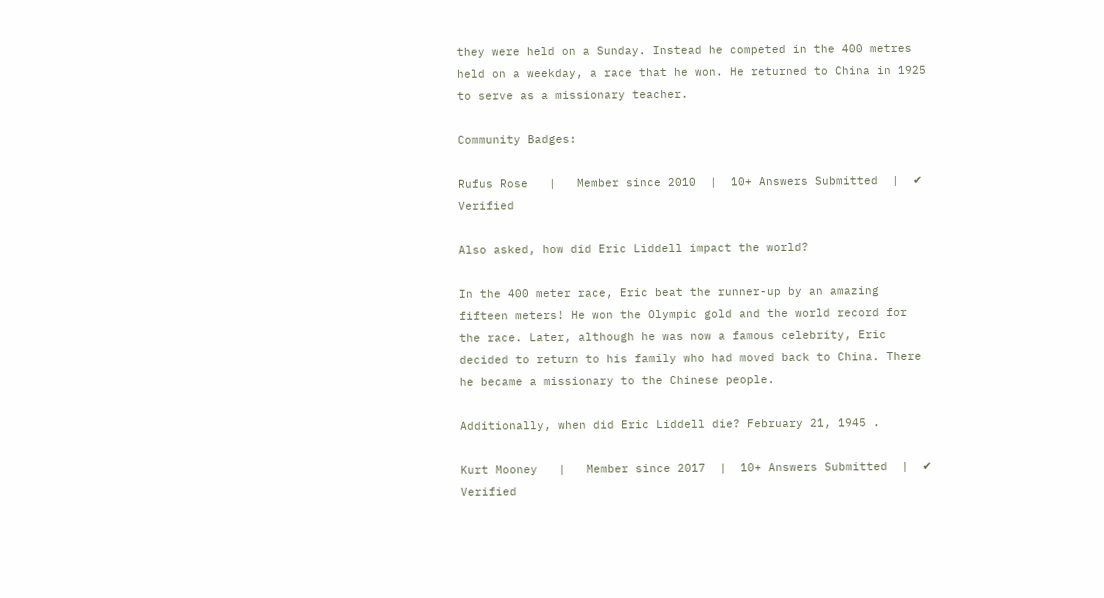they were held on a Sunday. Instead he competed in the 400 metres held on a weekday, a race that he won. He returned to China in 1925 to serve as a missionary teacher.

Community Badges:

Rufus Rose   |   Member since 2010  |  10+ Answers Submitted  |  ✔ Verified

Also asked, how did Eric Liddell impact the world?

In the 400 meter race, Eric beat the runner-up by an amazing fifteen meters! He won the Olympic gold and the world record for the race. Later, although he was now a famous celebrity, Eric decided to return to his family who had moved back to China. There he became a missionary to the Chinese people.

Additionally, when did Eric Liddell die? February 21, 1945 .

Kurt Mooney   |   Member since 2017  |  10+ Answers Submitted  |  ✔ Verified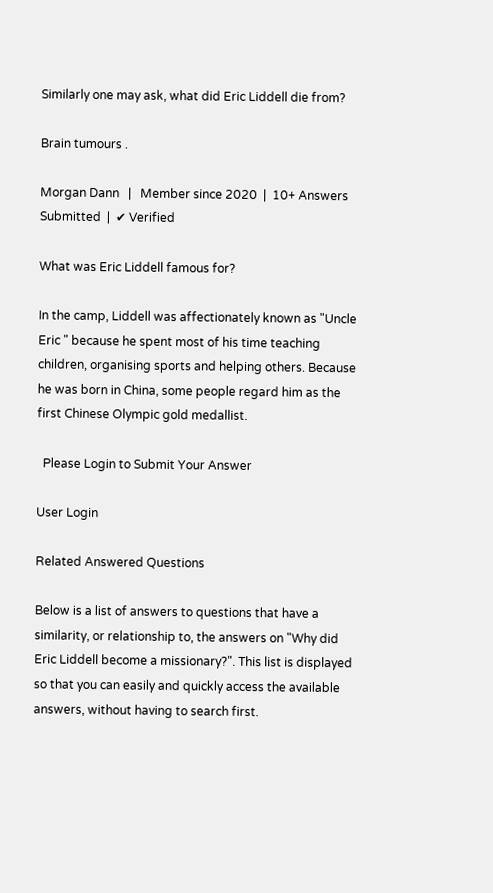Similarly one may ask, what did Eric Liddell die from?

Brain tumours .

Morgan Dann   |   Member since 2020  |  10+ Answers Submitted  |  ✔ Verified

What was Eric Liddell famous for?

In the camp, Liddell was affectionately known as "Uncle Eric " because he spent most of his time teaching children, organising sports and helping others. Because he was born in China, some people regard him as the first Chinese Olympic gold medallist.

  Please Login to Submit Your Answer

User Login

Related Answered Questions

Below is a list of answers to questions that have a similarity, or relationship to, the answers on "Why did Eric Liddell become a missionary?". This list is displayed so that you can easily and quickly access the available answers, without having to search first.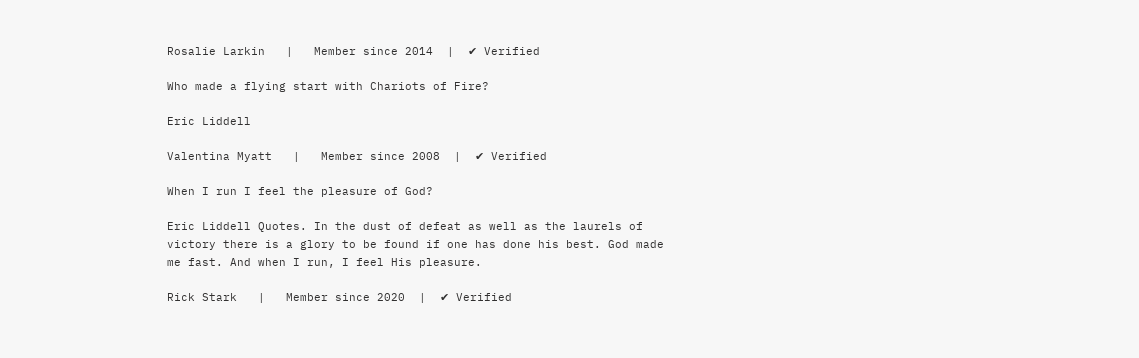Rosalie Larkin   |   Member since 2014  |  ✔ Verified

Who made a flying start with Chariots of Fire?

Eric Liddell

Valentina Myatt   |   Member since 2008  |  ✔ Verified

When I run I feel the pleasure of God?

Eric Liddell Quotes. In the dust of defeat as well as the laurels of victory there is a glory to be found if one has done his best. God made me fast. And when I run, I feel His pleasure.

Rick Stark   |   Member since 2020  |  ✔ Verified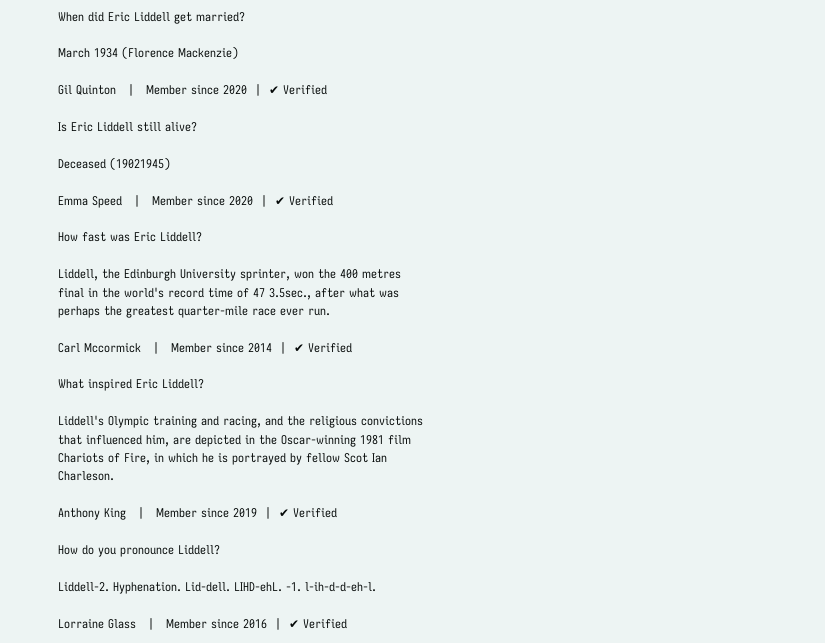When did Eric Liddell get married?

March 1934 (Florence Mackenzie)

Gil Quinton   |   Member since 2020  |  ✔ Verified

Is Eric Liddell still alive?

Deceased (19021945)

Emma Speed   |   Member since 2020  |  ✔ Verified

How fast was Eric Liddell?

Liddell, the Edinburgh University sprinter, won the 400 metres final in the world's record time of 47 3.5sec., after what was perhaps the greatest quarter-mile race ever run.

Carl Mccormick   |   Member since 2014  |  ✔ Verified

What inspired Eric Liddell?

Liddell's Olympic training and racing, and the religious convictions that influenced him, are depicted in the Oscar-winning 1981 film Chariots of Fire, in which he is portrayed by fellow Scot Ian Charleson.

Anthony King   |   Member since 2019  |  ✔ Verified

How do you pronounce Liddell?

Liddell-2. Hyphenation. Lid-dell. LIHD-ehL. -1. l-ih-d-d-eh-l.

Lorraine Glass   |   Member since 2016  |  ✔ Verified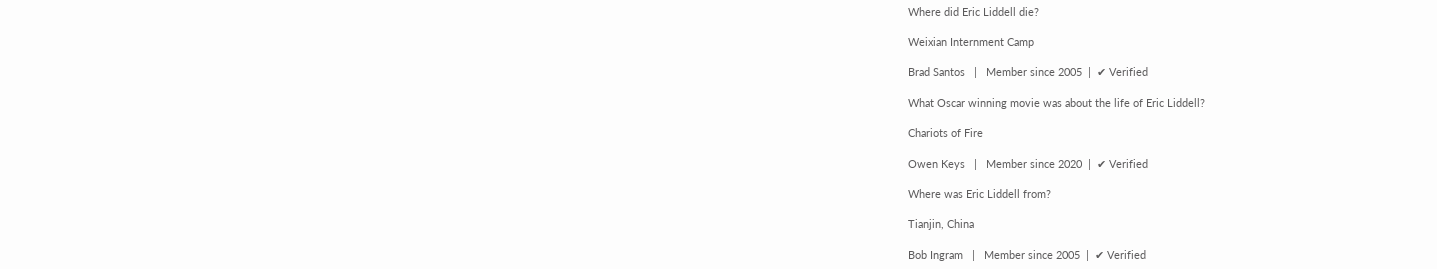Where did Eric Liddell die?

Weixian Internment Camp

Brad Santos   |   Member since 2005  |  ✔ Verified

What Oscar winning movie was about the life of Eric Liddell?

Chariots of Fire

Owen Keys   |   Member since 2020  |  ✔ Verified

Where was Eric Liddell from?

Tianjin, China

Bob Ingram   |   Member since 2005  |  ✔ Verified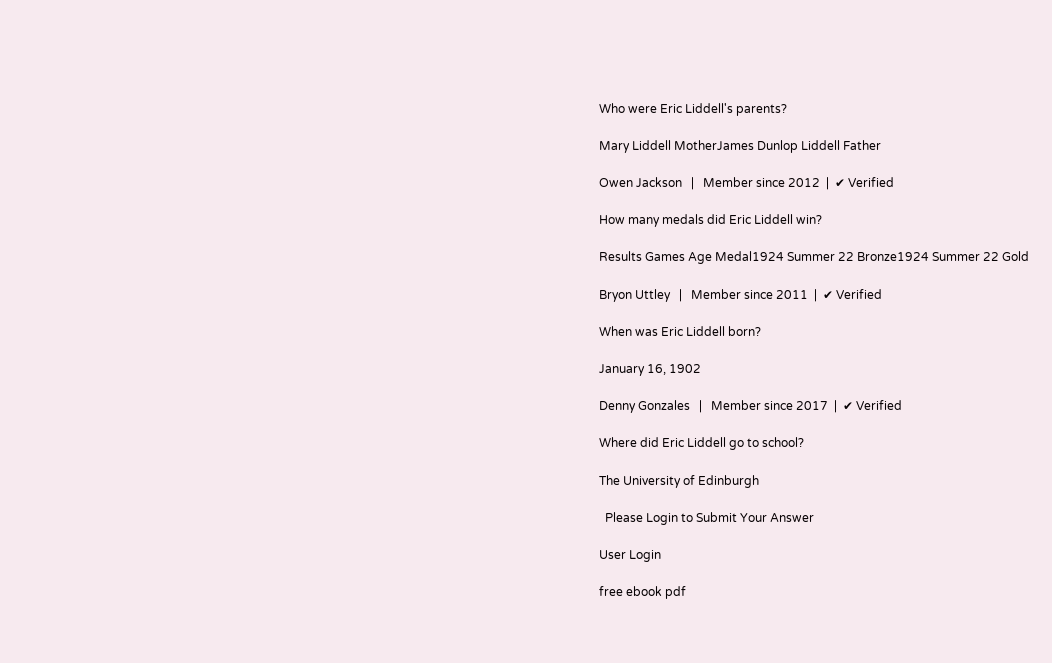Who were Eric Liddell's parents?

Mary Liddell MotherJames Dunlop Liddell Father

Owen Jackson   |   Member since 2012  |  ✔ Verified

How many medals did Eric Liddell win?

Results Games Age Medal1924 Summer 22 Bronze1924 Summer 22 Gold

Bryon Uttley   |   Member since 2011  |  ✔ Verified

When was Eric Liddell born?

January 16, 1902

Denny Gonzales   |   Member since 2017  |  ✔ Verified

Where did Eric Liddell go to school?

The University of Edinburgh

  Please Login to Submit Your Answer

User Login

free ebook pdf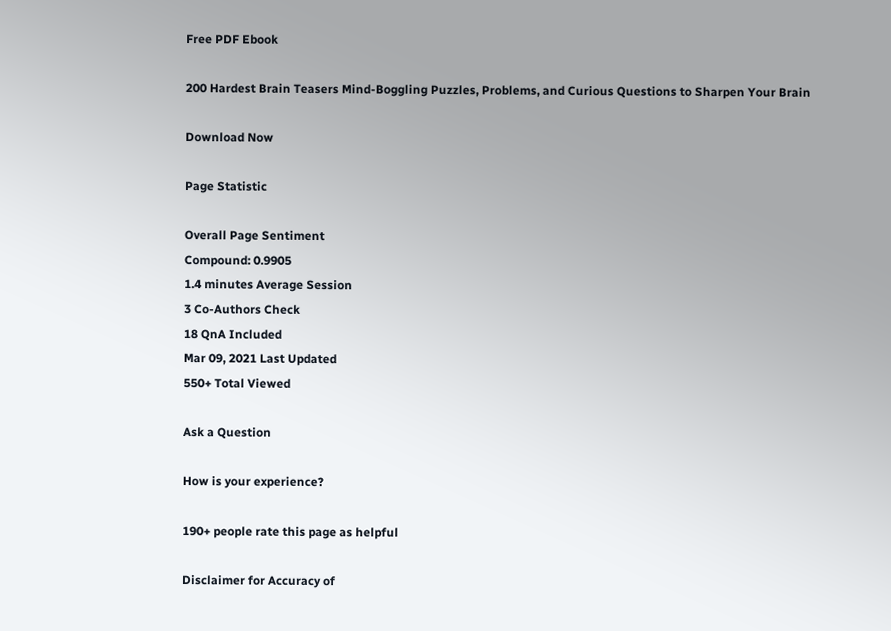Free PDF Ebook

200 Hardest Brain Teasers Mind-Boggling Puzzles, Problems, and Curious Questions to Sharpen Your Brain

Download Now

Page Statistic

Overall Page Sentiment
Compound: 0.9905
1.4 minutes Average Session
3 Co-Authors Check
18 QnA Included
Mar 09, 2021 Last Updated
550+ Total Viewed

Ask a Question

How is your experience?

190+ people rate this page as helpful

Disclaimer for Accuracy of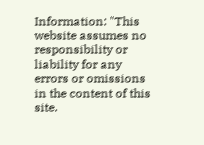Information: "This website assumes no responsibility or liability for any errors or omissions in the content of this site.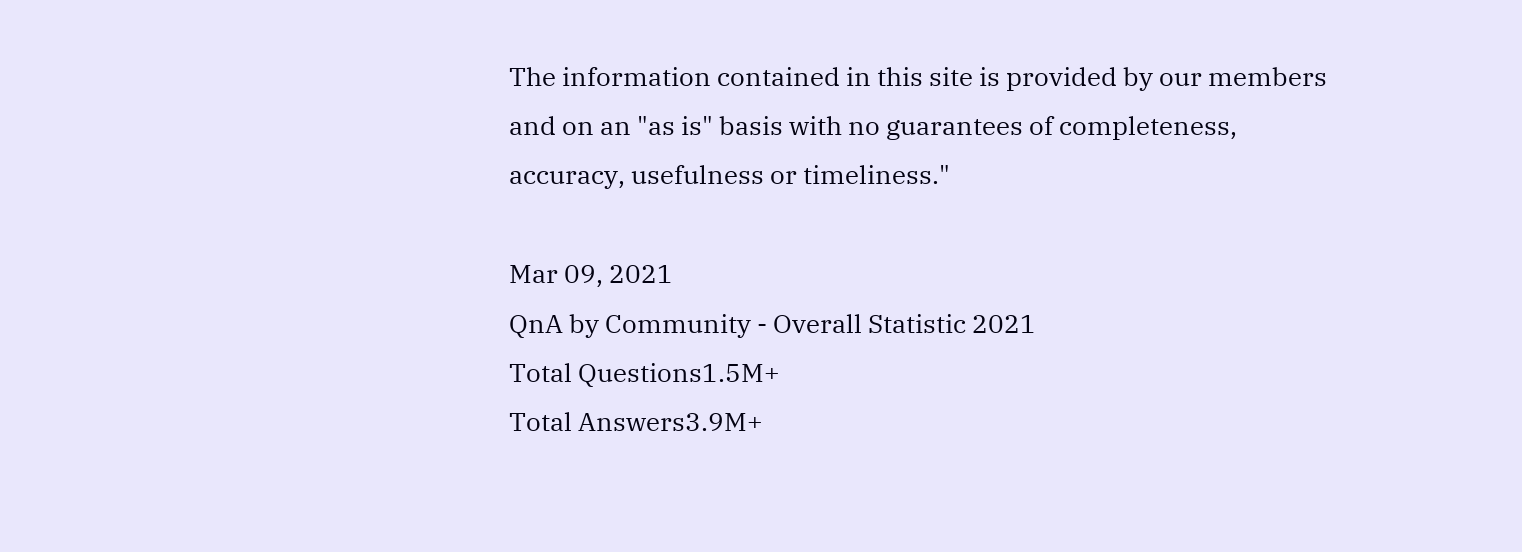The information contained in this site is provided by our members and on an "as is" basis with no guarantees of completeness, accuracy, usefulness or timeliness."

Mar 09, 2021
QnA by Community - Overall Statistic 2021
Total Questions1.5M+
Total Answers3.9M+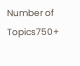Number of Topics750+